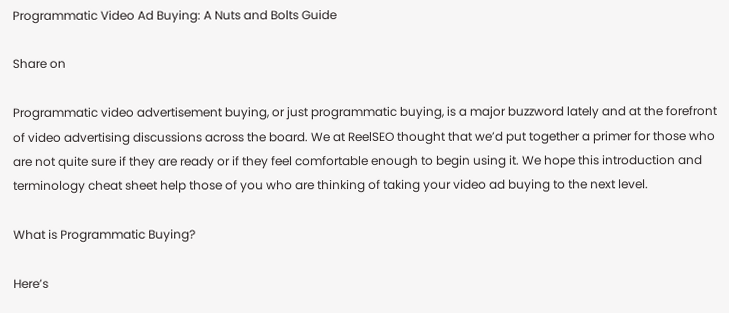Programmatic Video Ad Buying: A Nuts and Bolts Guide

Share on

Programmatic video advertisement buying, or just programmatic buying, is a major buzzword lately and at the forefront of video advertising discussions across the board. We at ReelSEO thought that we’d put together a primer for those who are not quite sure if they are ready or if they feel comfortable enough to begin using it. We hope this introduction and terminology cheat sheet help those of you who are thinking of taking your video ad buying to the next level.

What is Programmatic Buying?

Here’s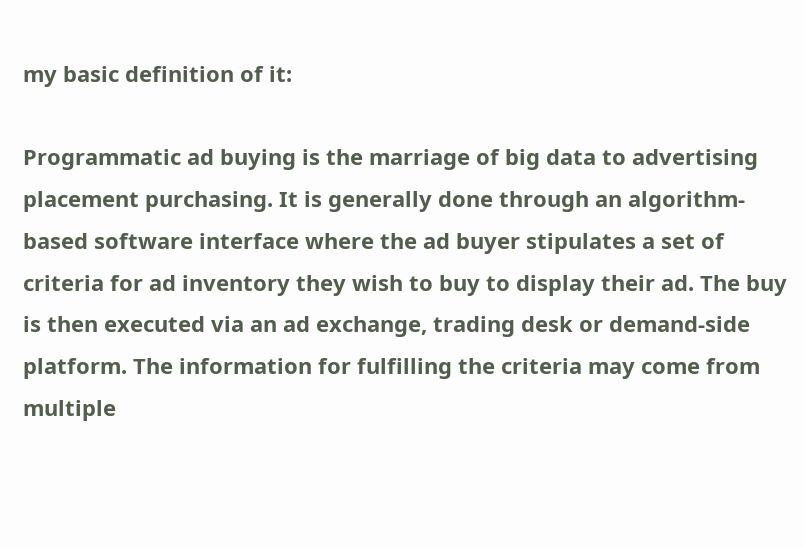my basic definition of it:

Programmatic ad buying is the marriage of big data to advertising placement purchasing. It is generally done through an algorithm-based software interface where the ad buyer stipulates a set of criteria for ad inventory they wish to buy to display their ad. The buy is then executed via an ad exchange, trading desk or demand-side platform. The information for fulfilling the criteria may come from multiple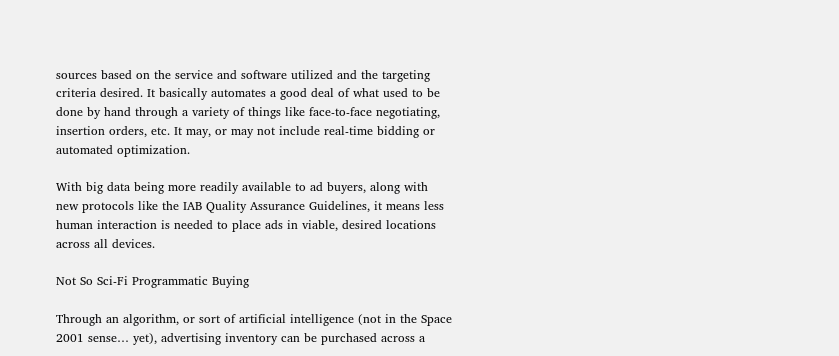sources based on the service and software utilized and the targeting criteria desired. It basically automates a good deal of what used to be done by hand through a variety of things like face-to-face negotiating, insertion orders, etc. It may, or may not include real-time bidding or automated optimization.

With big data being more readily available to ad buyers, along with new protocols like the IAB Quality Assurance Guidelines, it means less human interaction is needed to place ads in viable, desired locations across all devices.

Not So Sci-Fi Programmatic Buying

Through an algorithm, or sort of artificial intelligence (not in the Space 2001 sense… yet), advertising inventory can be purchased across a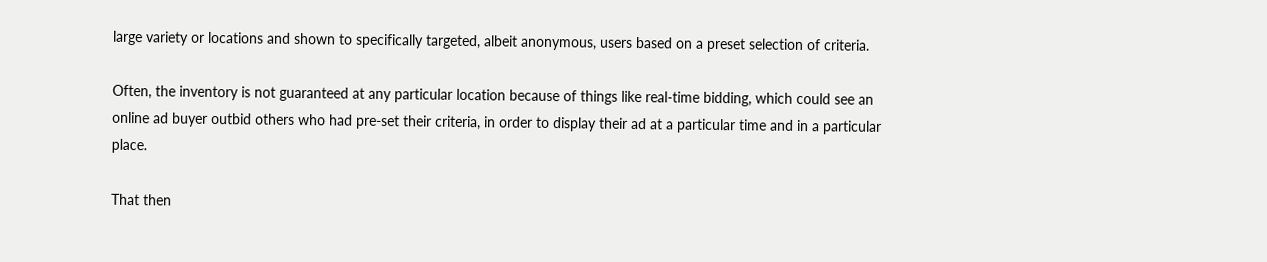large variety or locations and shown to specifically targeted, albeit anonymous, users based on a preset selection of criteria.

Often, the inventory is not guaranteed at any particular location because of things like real-time bidding, which could see an online ad buyer outbid others who had pre-set their criteria, in order to display their ad at a particular time and in a particular place.

That then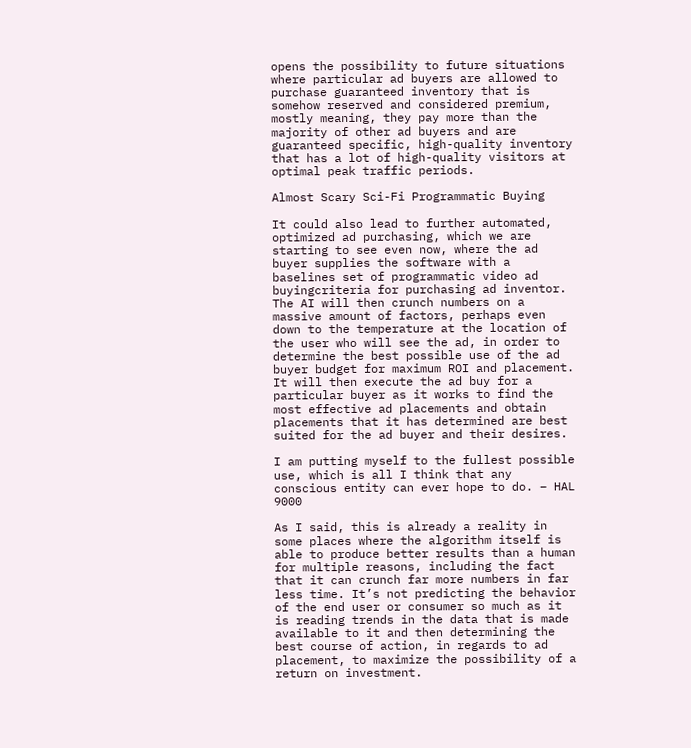opens the possibility to future situations where particular ad buyers are allowed to purchase guaranteed inventory that is somehow reserved and considered premium, mostly meaning, they pay more than the majority of other ad buyers and are guaranteed specific, high-quality inventory that has a lot of high-quality visitors at optimal peak traffic periods.

Almost Scary Sci-Fi Programmatic Buying

It could also lead to further automated, optimized ad purchasing, which we are starting to see even now, where the ad buyer supplies the software with a baselines set of programmatic video ad buyingcriteria for purchasing ad inventor. The AI will then crunch numbers on a massive amount of factors, perhaps even down to the temperature at the location of the user who will see the ad, in order to determine the best possible use of the ad buyer budget for maximum ROI and placement. It will then execute the ad buy for a particular buyer as it works to find the most effective ad placements and obtain placements that it has determined are best suited for the ad buyer and their desires.

I am putting myself to the fullest possible use, which is all I think that any conscious entity can ever hope to do. – HAL 9000

As I said, this is already a reality in some places where the algorithm itself is able to produce better results than a human for multiple reasons, including the fact that it can crunch far more numbers in far less time. It’s not predicting the behavior of the end user or consumer so much as it is reading trends in the data that is made available to it and then determining the best course of action, in regards to ad placement, to maximize the possibility of a return on investment.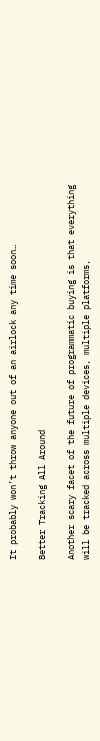It probably won’t throw anyone out of an airlock any time soon…

Better Tracking All Around

Another scary facet of the future of programmatic buying is that everything will be tracked across multiple devices, multiple platforms,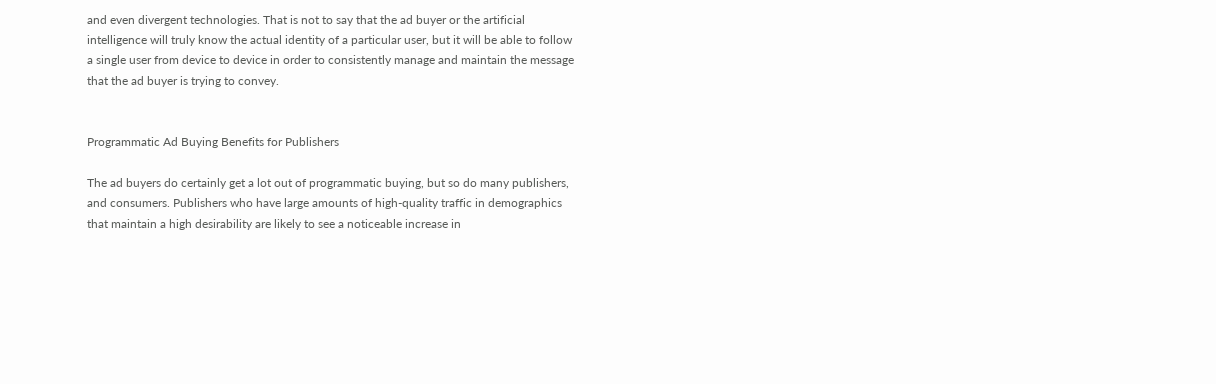and even divergent technologies. That is not to say that the ad buyer or the artificial intelligence will truly know the actual identity of a particular user, but it will be able to follow a single user from device to device in order to consistently manage and maintain the message that the ad buyer is trying to convey.


Programmatic Ad Buying Benefits for Publishers

The ad buyers do certainly get a lot out of programmatic buying, but so do many publishers, and consumers. Publishers who have large amounts of high-quality traffic in demographics that maintain a high desirability are likely to see a noticeable increase in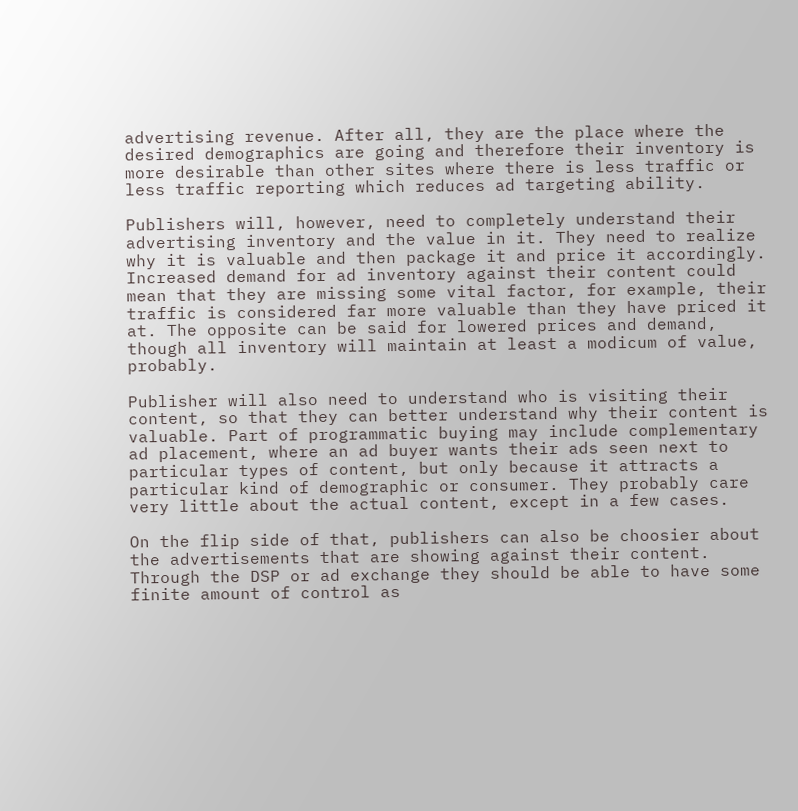advertising revenue. After all, they are the place where the desired demographics are going and therefore their inventory is more desirable than other sites where there is less traffic or less traffic reporting which reduces ad targeting ability.

Publishers will, however, need to completely understand their advertising inventory and the value in it. They need to realize why it is valuable and then package it and price it accordingly. Increased demand for ad inventory against their content could mean that they are missing some vital factor, for example, their traffic is considered far more valuable than they have priced it at. The opposite can be said for lowered prices and demand, though all inventory will maintain at least a modicum of value, probably.

Publisher will also need to understand who is visiting their content, so that they can better understand why their content is valuable. Part of programmatic buying may include complementary ad placement, where an ad buyer wants their ads seen next to particular types of content, but only because it attracts a particular kind of demographic or consumer. They probably care very little about the actual content, except in a few cases.

On the flip side of that, publishers can also be choosier about the advertisements that are showing against their content. Through the DSP or ad exchange they should be able to have some finite amount of control as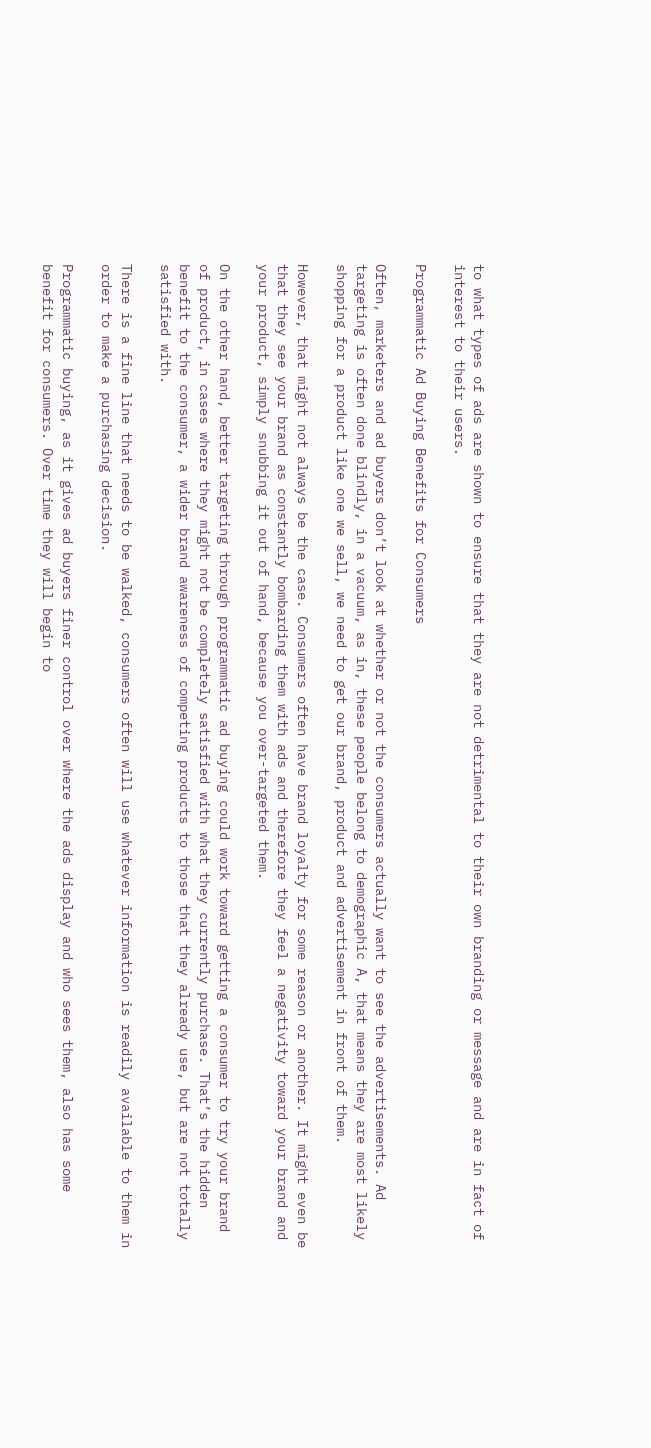to what types of ads are shown to ensure that they are not detrimental to their own branding or message and are in fact of interest to their users.

Programmatic Ad Buying Benefits for Consumers

Often, marketers and ad buyers don’t look at whether or not the consumers actually want to see the advertisements. Ad targeting is often done blindly, in a vacuum, as in, these people belong to demographic A, that means they are most likely shopping for a product like one we sell, we need to get our brand, product and advertisement in front of them.

However, that might not always be the case. Consumers often have brand loyalty for some reason or another. It might even be that they see your brand as constantly bombarding them with ads and therefore they feel a negativity toward your brand and your product, simply snubbing it out of hand, because you over-targeted them.

On the other hand, better targeting through programmatic ad buying could work toward getting a consumer to try your brand of product, in cases where they might not be completely satisfied with what they currently purchase. That’s the hidden benefit to the consumer, a wider brand awareness of competing products to those that they already use, but are not totally satisfied with.

There is a fine line that needs to be walked, consumers often will use whatever information is readily available to them in order to make a purchasing decision.

Programmatic buying, as it gives ad buyers finer control over where the ads display and who sees them, also has some benefit for consumers. Over time they will begin to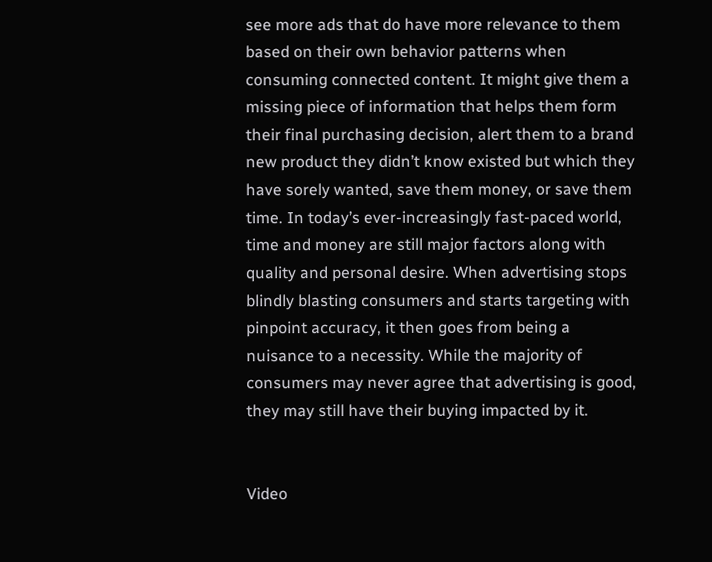see more ads that do have more relevance to them based on their own behavior patterns when consuming connected content. It might give them a missing piece of information that helps them form their final purchasing decision, alert them to a brand new product they didn’t know existed but which they have sorely wanted, save them money, or save them time. In today’s ever-increasingly fast-paced world, time and money are still major factors along with quality and personal desire. When advertising stops blindly blasting consumers and starts targeting with pinpoint accuracy, it then goes from being a nuisance to a necessity. While the majority of consumers may never agree that advertising is good, they may still have their buying impacted by it.


Video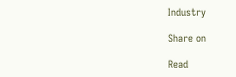Industry

Share on

Read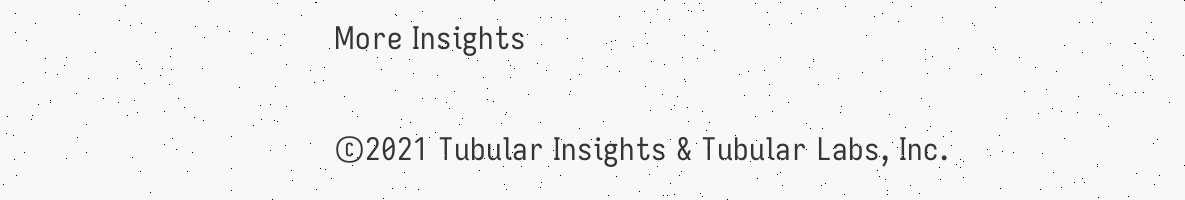More Insights

©2021 Tubular Insights & Tubular Labs, Inc.